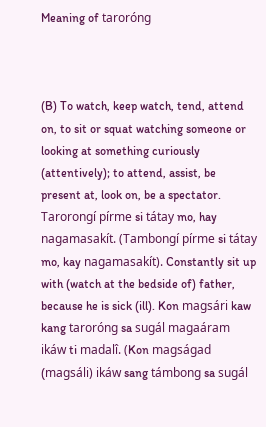Meaning of taroróng



(B) To watch, keep watch, tend, attend on, to sit or squat watching someone or looking at something curiously (attentively); to attend, assist, be present at, look on, be a spectator. Tarorongí pírme si tátay mo, hay nagamasakít. (Tambongí pírme si tátay mo, kay nagamasakít). Constantly sit up with (watch at the bedside of) father, because he is sick (ill). Kon magsári kaw kang taroróng sa sugál magaáram ikáw ti madalî. (Kon magságad (magsáli) ikáw sang támbong sa sugál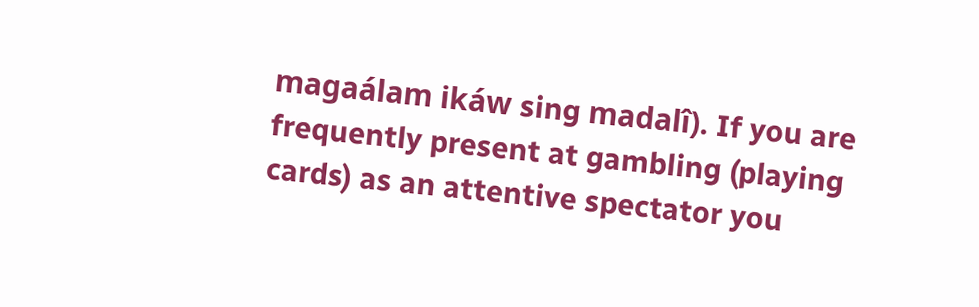magaálam ikáw sing madalî). If you are frequently present at gambling (playing cards) as an attentive spectator you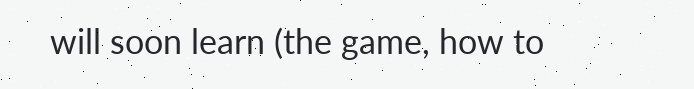will soon learn (the game, how to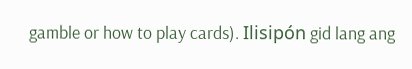gamble or how to play cards). Ilisipón gid lang ang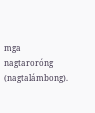mga nagtaroróng (nagtalámbong).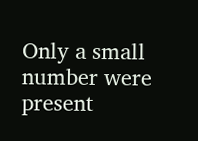Only a small number were present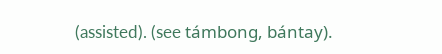(assisted). (see támbong, bántay).